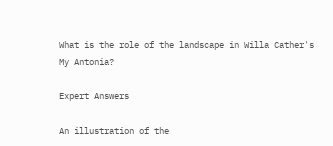What is the role of the landscape in Willa Cather's My Antonia?

Expert Answers

An illustration of the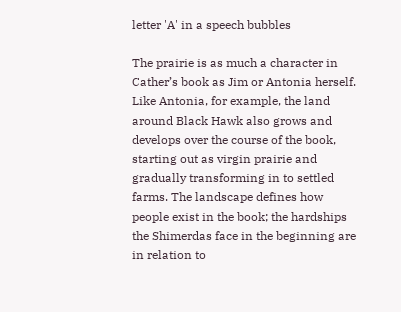letter 'A' in a speech bubbles

The prairie is as much a character in Cather’s book as Jim or Antonia herself. Like Antonia, for example, the land around Black Hawk also grows and develops over the course of the book, starting out as virgin prairie and gradually transforming in to settled farms. The landscape defines how people exist in the book; the hardships the Shimerdas face in the beginning are in relation to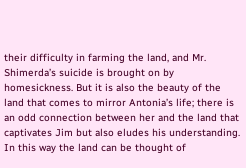their difficulty in farming the land, and Mr. Shimerda’s suicide is brought on by homesickness. But it is also the beauty of the land that comes to mirror Antonia’s life; there is an odd connection between her and the land that captivates Jim but also eludes his understanding. In this way the land can be thought of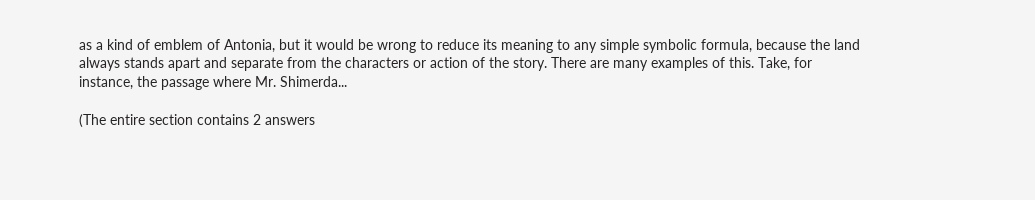as a kind of emblem of Antonia, but it would be wrong to reduce its meaning to any simple symbolic formula, because the land always stands apart and separate from the characters or action of the story. There are many examples of this. Take, for instance, the passage where Mr. Shimerda...

(The entire section contains 2 answers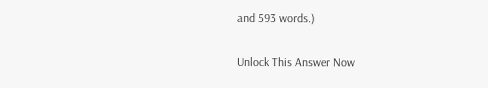and 593 words.)

Unlock This Answer Now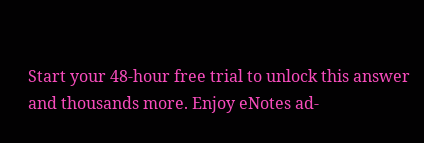Start your 48-hour free trial to unlock this answer and thousands more. Enjoy eNotes ad-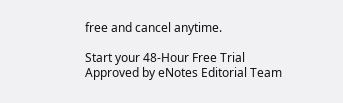free and cancel anytime.

Start your 48-Hour Free Trial
Approved by eNotes Editorial Team